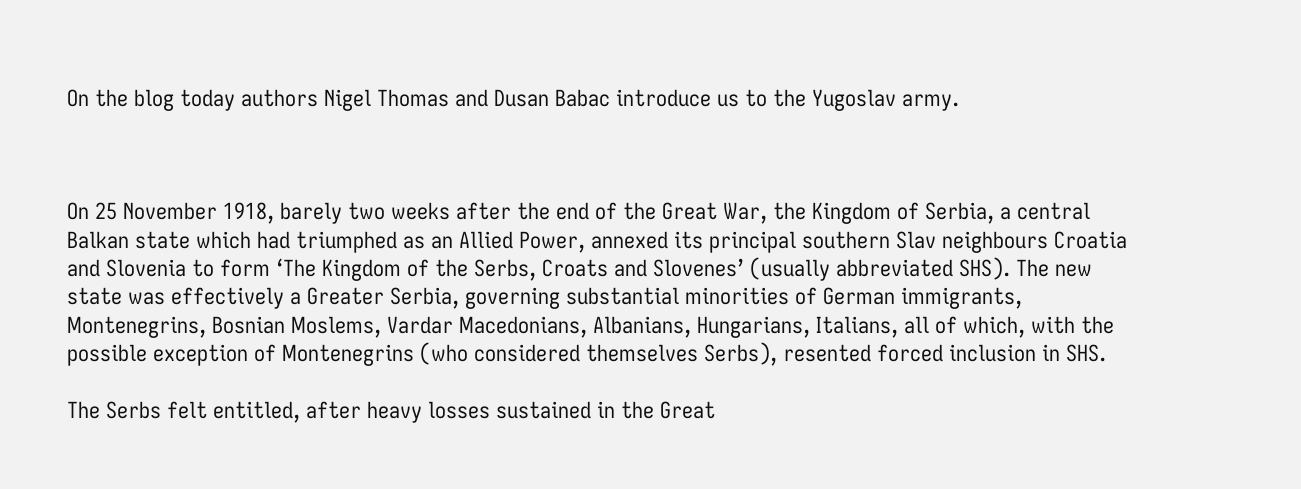On the blog today authors Nigel Thomas and Dusan Babac introduce us to the Yugoslav army.



On 25 November 1918, barely two weeks after the end of the Great War, the Kingdom of Serbia, a central Balkan state which had triumphed as an Allied Power, annexed its principal southern Slav neighbours Croatia and Slovenia to form ‘The Kingdom of the Serbs, Croats and Slovenes’ (usually abbreviated SHS). The new state was effectively a Greater Serbia, governing substantial minorities of German immigrants, Montenegrins, Bosnian Moslems, Vardar Macedonians, Albanians, Hungarians, Italians, all of which, with the possible exception of Montenegrins (who considered themselves Serbs), resented forced inclusion in SHS.

The Serbs felt entitled, after heavy losses sustained in the Great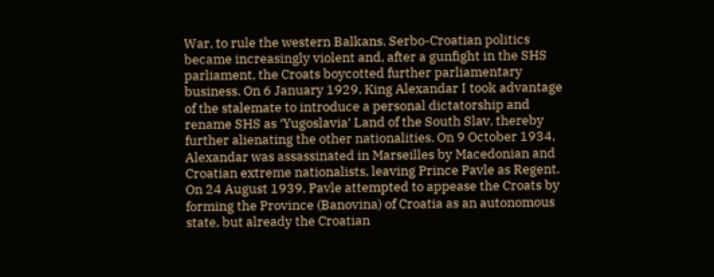War, to rule the western Balkans. Serbo-Croatian politics became increasingly violent and, after a gunfight in the SHS parliament, the Croats boycotted further parliamentary business. On 6 January 1929, King Alexandar I took advantage of the stalemate to introduce a personal dictatorship and rename SHS as ‘Yugoslavia’ Land of the South Slav, thereby further alienating the other nationalities. On 9 October 1934, Alexandar was assassinated in Marseilles by Macedonian and Croatian extreme nationalists, leaving Prince Pavle as Regent. On 24 August 1939, Pavle attempted to appease the Croats by forming the Province (Banovina) of Croatia as an autonomous state, but already the Croatian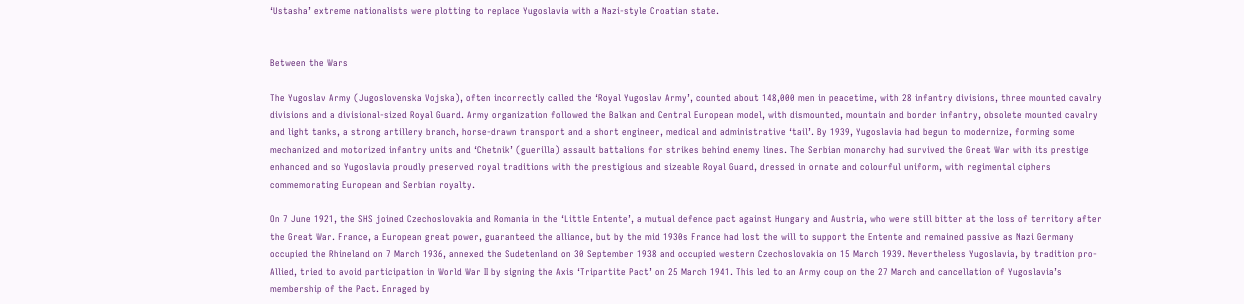‘Ustasha’ extreme nationalists were plotting to replace Yugoslavia with a Nazi-style Croatian state.


Between the Wars

The Yugoslav Army (Jugoslovenska Vojska), often incorrectly called the ‘Royal Yugoslav Army’, counted about 148,000 men in peacetime, with 28 infantry divisions, three mounted cavalry divisions and a divisional-sized Royal Guard. Army organization followed the Balkan and Central European model, with dismounted, mountain and border infantry, obsolete mounted cavalry and light tanks, a strong artillery branch, horse-drawn transport and a short engineer, medical and administrative ‘tail’. By 1939, Yugoslavia had begun to modernize, forming some mechanized and motorized infantry units and ‘Chetnik’ (guerilla) assault battalions for strikes behind enemy lines. The Serbian monarchy had survived the Great War with its prestige enhanced and so Yugoslavia proudly preserved royal traditions with the prestigious and sizeable Royal Guard, dressed in ornate and colourful uniform, with regimental ciphers commemorating European and Serbian royalty.

On 7 June 1921, the SHS joined Czechoslovakia and Romania in the ‘Little Entente’, a mutual defence pact against Hungary and Austria, who were still bitter at the loss of territory after the Great War. France, a European great power, guaranteed the alliance, but by the mid 1930s France had lost the will to support the Entente and remained passive as Nazi Germany occupied the Rhineland on 7 March 1936, annexed the Sudetenland on 30 September 1938 and occupied western Czechoslovakia on 15 March 1939. Nevertheless Yugoslavia, by tradition pro-Allied, tried to avoid participation in World War II by signing the Axis ‘Tripartite Pact’ on 25 March 1941. This led to an Army coup on the 27 March and cancellation of Yugoslavia’s membership of the Pact. Enraged by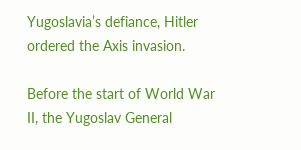Yugoslavia’s defiance, Hitler ordered the Axis invasion.

Before the start of World War II, the Yugoslav General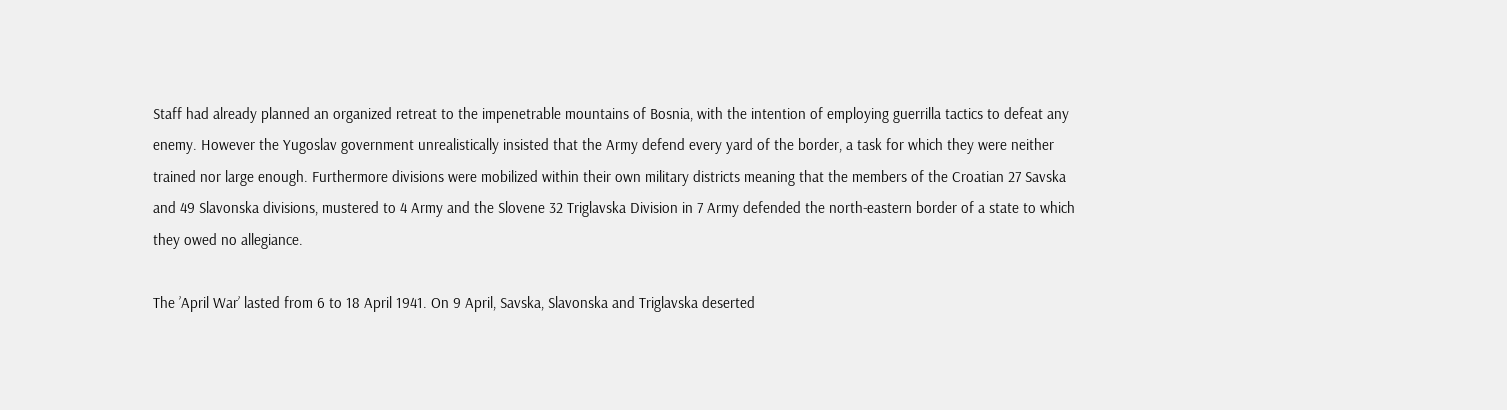Staff had already planned an organized retreat to the impenetrable mountains of Bosnia, with the intention of employing guerrilla tactics to defeat any enemy. However the Yugoslav government unrealistically insisted that the Army defend every yard of the border, a task for which they were neither trained nor large enough. Furthermore divisions were mobilized within their own military districts meaning that the members of the Croatian 27 Savska and 49 Slavonska divisions, mustered to 4 Army and the Slovene 32 Triglavska Division in 7 Army defended the north-eastern border of a state to which they owed no allegiance.

The ’April War’ lasted from 6 to 18 April 1941. On 9 April, Savska, Slavonska and Triglavska deserted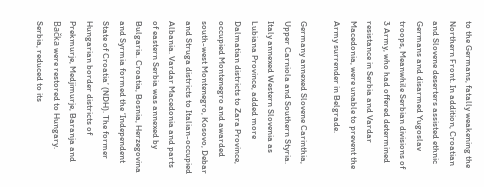to the Germans, fatally weakening the Northern Front. In addition, Croatian and Slovene deserters assisted ethnic Germans and disarmed Yugoslav troops, Meanwhile Serbian divisions of 3 Army, who had offered determined resistance in Serbia and Vardar Macedonia, were unable to prevent the Army surrender in Belgrade.

Germany annexed Slovene Carinthia, Upper Carniola and Southern Styria. Italy annexed Western Slovenia as Lubiana Province, added more Dalmatian districts to Zara Province, occupied Montenegro and awarded south-west Montenegro, Kosovo, Debar and Struga districts to Italian-occupied Albania. Vardar Macedonia and parts of eastern Serbia was annexed by Bulgaria. Croatia, Bosnia, Herzegovina and Syrmia formed the ‘Independent State of Croatia’ (NDH). The former Hungarian border districts of Prekmurje, Medjimurje, Baranja and Bačka were restored to Hungary. Serbia, reduced to its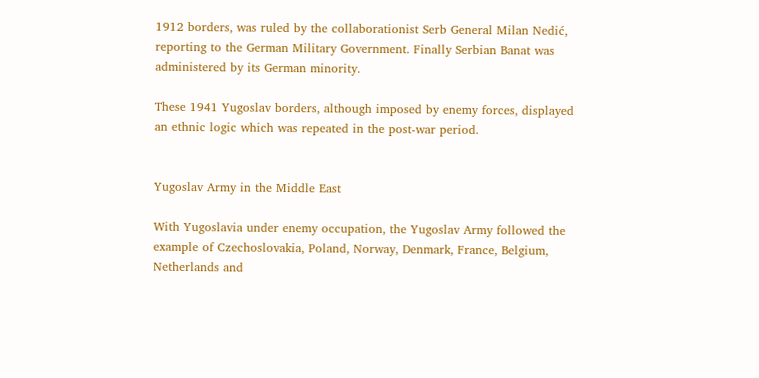1912 borders, was ruled by the collaborationist Serb General Milan Nedić, reporting to the German Military Government. Finally Serbian Banat was administered by its German minority.

These 1941 Yugoslav borders, although imposed by enemy forces, displayed an ethnic logic which was repeated in the post-war period.


Yugoslav Army in the Middle East

With Yugoslavia under enemy occupation, the Yugoslav Army followed the example of Czechoslovakia, Poland, Norway, Denmark, France, Belgium, Netherlands and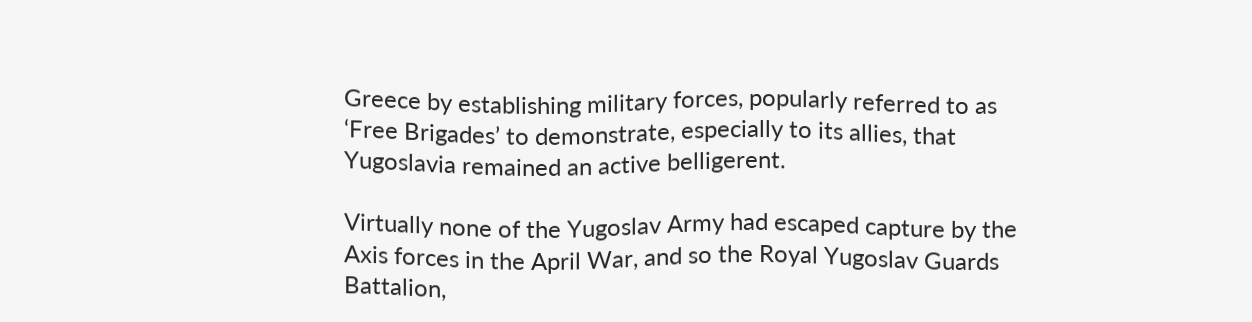Greece by establishing military forces, popularly referred to as ‘Free Brigades’ to demonstrate, especially to its allies, that Yugoslavia remained an active belligerent.

Virtually none of the Yugoslav Army had escaped capture by the Axis forces in the April War, and so the Royal Yugoslav Guards Battalion,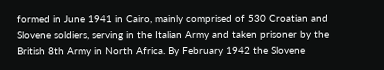formed in June 1941 in Cairo, mainly comprised of 530 Croatian and Slovene soldiers, serving in the Italian Army and taken prisoner by the British 8th Army in North Africa. By February 1942 the Slovene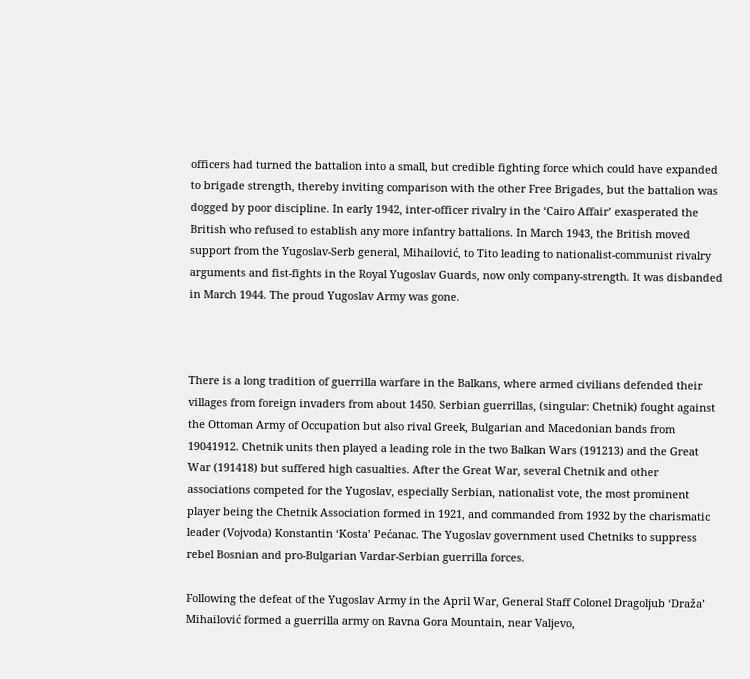officers had turned the battalion into a small, but credible fighting force which could have expanded to brigade strength, thereby inviting comparison with the other Free Brigades, but the battalion was dogged by poor discipline. In early 1942, inter-officer rivalry in the ‘Cairo Affair’ exasperated the British who refused to establish any more infantry battalions. In March 1943, the British moved support from the Yugoslav-Serb general, Mihailović, to Tito leading to nationalist-communist rivalry arguments and fist-fights in the Royal Yugoslav Guards, now only company-strength. It was disbanded in March 1944. The proud Yugoslav Army was gone.



There is a long tradition of guerrilla warfare in the Balkans, where armed civilians defended their villages from foreign invaders from about 1450. Serbian guerrillas, (singular: Chetnik) fought against the Ottoman Army of Occupation but also rival Greek, Bulgarian and Macedonian bands from 19041912. Chetnik units then played a leading role in the two Balkan Wars (191213) and the Great War (191418) but suffered high casualties. After the Great War, several Chetnik and other associations competed for the Yugoslav, especially Serbian, nationalist vote, the most prominent player being the Chetnik Association formed in 1921, and commanded from 1932 by the charismatic leader (Vojvoda) Konstantin ‘Kosta’ Pećanac. The Yugoslav government used Chetniks to suppress rebel Bosnian and pro-Bulgarian Vardar-Serbian guerrilla forces.

Following the defeat of the Yugoslav Army in the April War, General Staff Colonel Dragoljub ‘Draža’ Mihailović formed a guerrilla army on Ravna Gora Mountain, near Valjevo,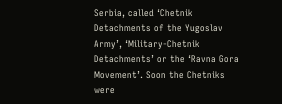Serbia, called ‘Chetnik Detachments of the Yugoslav Army’, ‘Military-Chetnik Detachments’ or the ‘Ravna Gora Movement’. Soon the Chetniks were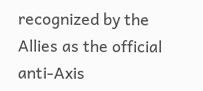recognized by the Allies as the official anti-Axis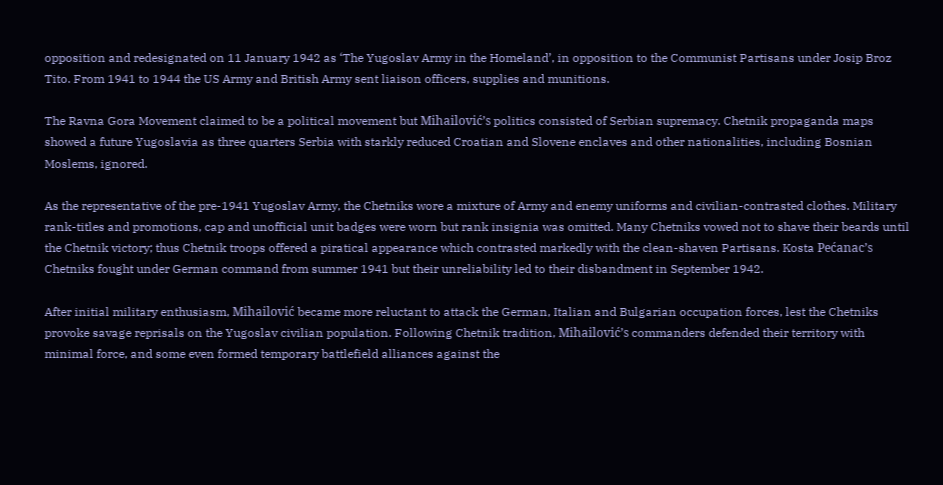opposition and redesignated on 11 January 1942 as ‘The Yugoslav Army in the Homeland’, in opposition to the Communist Partisans under Josip Broz Tito. From 1941 to 1944 the US Army and British Army sent liaison officers, supplies and munitions.

The Ravna Gora Movement claimed to be a political movement but Mihailović’s politics consisted of Serbian supremacy. Chetnik propaganda maps showed a future Yugoslavia as three quarters Serbia with starkly reduced Croatian and Slovene enclaves and other nationalities, including Bosnian Moslems, ignored.

As the representative of the pre-1941 Yugoslav Army, the Chetniks wore a mixture of Army and enemy uniforms and civilian-contrasted clothes. Military rank-titles and promotions, cap and unofficial unit badges were worn but rank insignia was omitted. Many Chetniks vowed not to shave their beards until the Chetnik victory; thus Chetnik troops offered a piratical appearance which contrasted markedly with the clean-shaven Partisans. Kosta Pećanac’s Chetniks fought under German command from summer 1941 but their unreliability led to their disbandment in September 1942.

After initial military enthusiasm, Mihailović became more reluctant to attack the German, Italian and Bulgarian occupation forces, lest the Chetniks provoke savage reprisals on the Yugoslav civilian population. Following Chetnik tradition, Mihailović’s commanders defended their territory with minimal force, and some even formed temporary battlefield alliances against the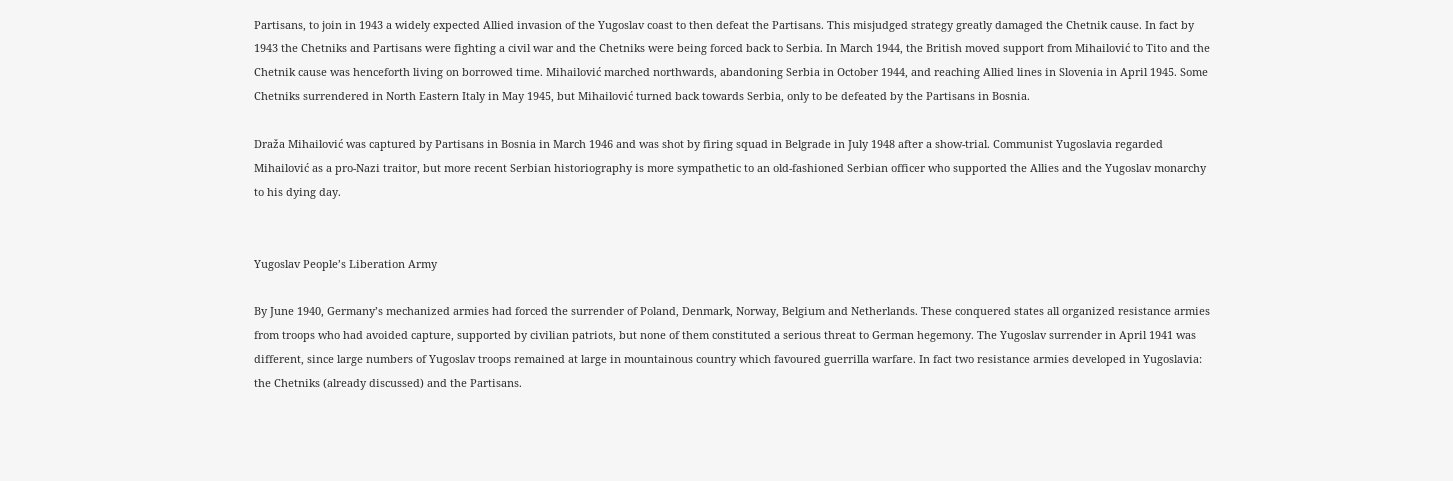Partisans, to join in 1943 a widely expected Allied invasion of the Yugoslav coast to then defeat the Partisans. This misjudged strategy greatly damaged the Chetnik cause. In fact by 1943 the Chetniks and Partisans were fighting a civil war and the Chetniks were being forced back to Serbia. In March 1944, the British moved support from Mihailović to Tito and the Chetnik cause was henceforth living on borrowed time. Mihailović marched northwards, abandoning Serbia in October 1944, and reaching Allied lines in Slovenia in April 1945. Some Chetniks surrendered in North Eastern Italy in May 1945, but Mihailović turned back towards Serbia, only to be defeated by the Partisans in Bosnia.

Draža Mihailović was captured by Partisans in Bosnia in March 1946 and was shot by firing squad in Belgrade in July 1948 after a show-trial. Communist Yugoslavia regarded Mihailović as a pro-Nazi traitor, but more recent Serbian historiography is more sympathetic to an old-fashioned Serbian officer who supported the Allies and the Yugoslav monarchy to his dying day.


Yugoslav People’s Liberation Army

By June 1940, Germany’s mechanized armies had forced the surrender of Poland, Denmark, Norway, Belgium and Netherlands. These conquered states all organized resistance armies from troops who had avoided capture, supported by civilian patriots, but none of them constituted a serious threat to German hegemony. The Yugoslav surrender in April 1941 was different, since large numbers of Yugoslav troops remained at large in mountainous country which favoured guerrilla warfare. In fact two resistance armies developed in Yugoslavia: the Chetniks (already discussed) and the Partisans.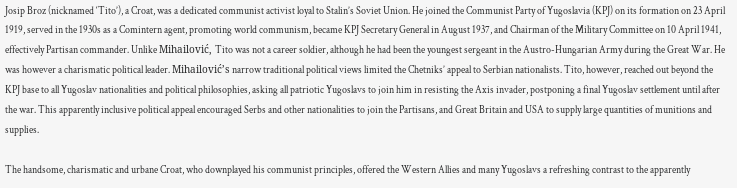Josip Broz (nicknamed ‘Tito’), a Croat, was a dedicated communist activist loyal to Stalin’s Soviet Union. He joined the Communist Party of Yugoslavia (KPJ) on its formation on 23 April 1919, served in the 1930s as a Comintern agent, promoting world communism, became KPJ Secretary General in August 1937, and Chairman of the Military Committee on 10 April 1941, effectively Partisan commander. Unlike Mihailović, Tito was not a career soldier, although he had been the youngest sergeant in the Austro-Hungarian Army during the Great War. He was however a charismatic political leader. Mihailović’s narrow traditional political views limited the Chetniks’ appeal to Serbian nationalists. Tito, however, reached out beyond the KPJ base to all Yugoslav nationalities and political philosophies, asking all patriotic Yugoslavs to join him in resisting the Axis invader, postponing a final Yugoslav settlement until after the war. This apparently inclusive political appeal encouraged Serbs and other nationalities to join the Partisans, and Great Britain and USA to supply large quantities of munitions and supplies.

The handsome, charismatic and urbane Croat, who downplayed his communist principles, offered the Western Allies and many Yugoslavs a refreshing contrast to the apparently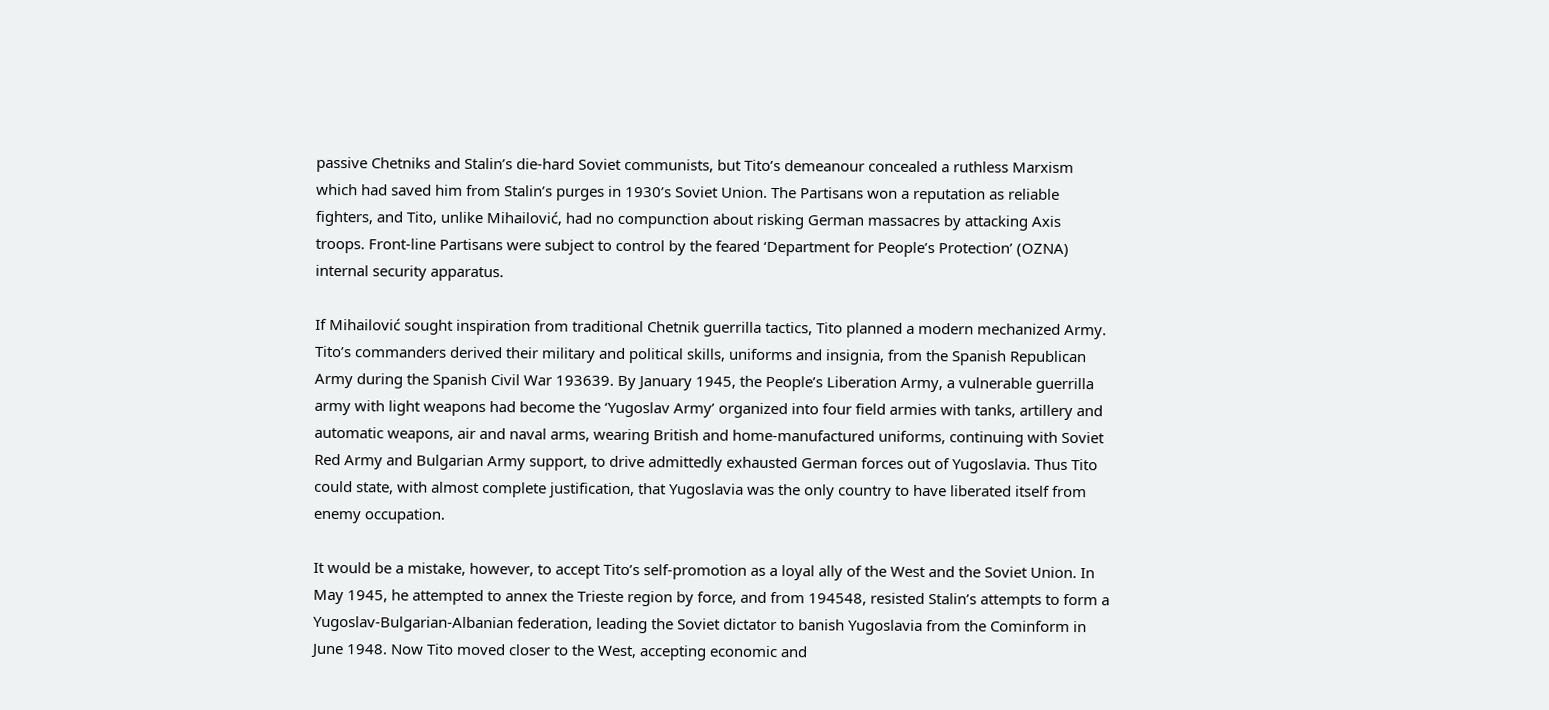passive Chetniks and Stalin’s die-hard Soviet communists, but Tito’s demeanour concealed a ruthless Marxism which had saved him from Stalin’s purges in 1930’s Soviet Union. The Partisans won a reputation as reliable fighters, and Tito, unlike Mihailović, had no compunction about risking German massacres by attacking Axis troops. Front-line Partisans were subject to control by the feared ‘Department for People’s Protection’ (OZNA) internal security apparatus.

If Mihailović sought inspiration from traditional Chetnik guerrilla tactics, Tito planned a modern mechanized Army. Tito’s commanders derived their military and political skills, uniforms and insignia, from the Spanish Republican Army during the Spanish Civil War 193639. By January 1945, the People’s Liberation Army, a vulnerable guerrilla army with light weapons had become the ‘Yugoslav Army’ organized into four field armies with tanks, artillery and automatic weapons, air and naval arms, wearing British and home-manufactured uniforms, continuing with Soviet Red Army and Bulgarian Army support, to drive admittedly exhausted German forces out of Yugoslavia. Thus Tito could state, with almost complete justification, that Yugoslavia was the only country to have liberated itself from enemy occupation.

It would be a mistake, however, to accept Tito’s self-promotion as a loyal ally of the West and the Soviet Union. In May 1945, he attempted to annex the Trieste region by force, and from 194548, resisted Stalin’s attempts to form a Yugoslav-Bulgarian-Albanian federation, leading the Soviet dictator to banish Yugoslavia from the Cominform in June 1948. Now Tito moved closer to the West, accepting economic and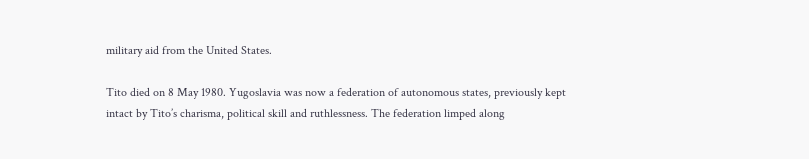military aid from the United States.

Tito died on 8 May 1980. Yugoslavia was now a federation of autonomous states, previously kept intact by Tito’s charisma, political skill and ruthlessness. The federation limped along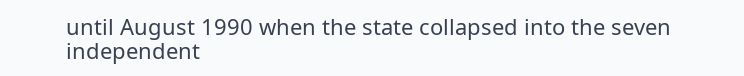until August 1990 when the state collapsed into the seven independent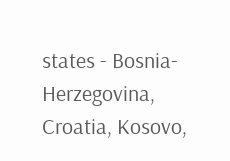states - Bosnia-Herzegovina, Croatia, Kosovo,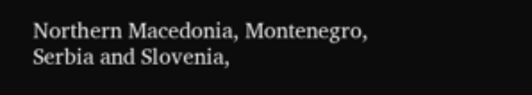Northern Macedonia, Montenegro, Serbia and Slovenia,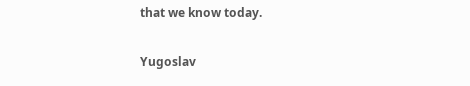that we know today.

Yugoslav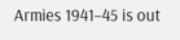Armies 1941–45 is out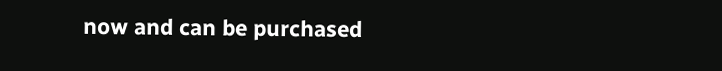now and can be purchased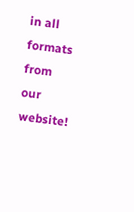in all formats from our website!